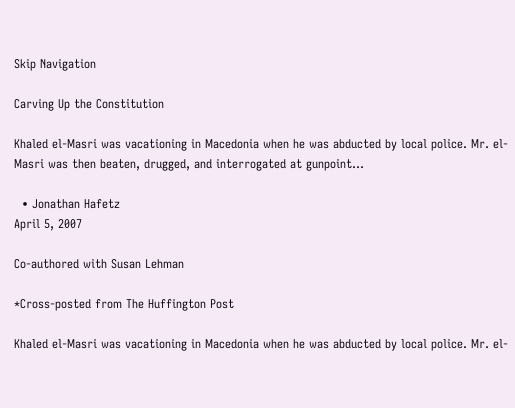Skip Navigation

Carving Up the Constitution

Khaled el-Masri was vacationing in Macedonia when he was abducted by local police. Mr. el-Masri was then beaten, drugged, and interrogated at gunpoint…

  • Jonathan Hafetz
April 5, 2007

Co-authored with Susan Lehman

*Cross-posted from The Huffington Post

Khaled el-Masri was vacationing in Macedonia when he was abducted by local police. Mr. el-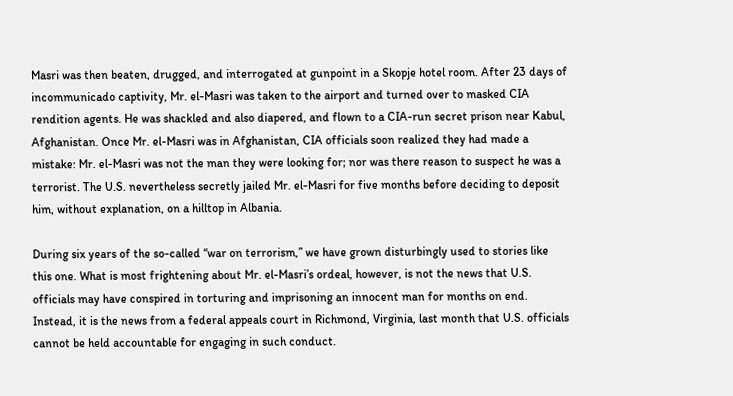Masri was then beaten, drugged, and interrogated at gunpoint in a Skopje hotel room. After 23 days of incommunicado captivity, Mr. el-Masri was taken to the airport and turned over to masked CIA rendition agents. He was shackled and also diapered, and flown to a CIA-run secret prison near Kabul, Afghanistan. Once Mr. el-Masri was in Afghanistan, CIA officials soon realized they had made a mistake: Mr. el-Masri was not the man they were looking for; nor was there reason to suspect he was a terrorist. The U.S. nevertheless secretly jailed Mr. el-Masri for five months before deciding to deposit him, without explanation, on a hilltop in Albania.

During six years of the so-called “war on terrorism,” we have grown disturbingly used to stories like this one. What is most frightening about Mr. el-Masri’s ordeal, however, is not the news that U.S. officials may have conspired in torturing and imprisoning an innocent man for months on end. Instead, it is the news from a federal appeals court in Richmond, Virginia, last month that U.S. officials cannot be held accountable for engaging in such conduct.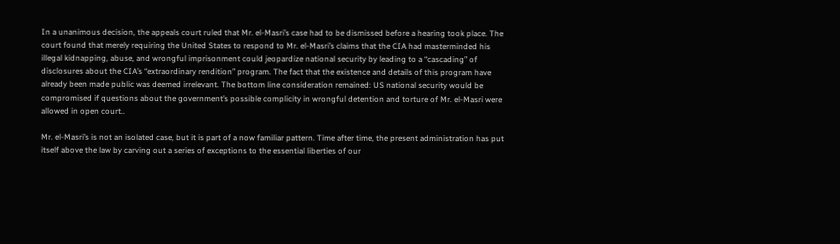In a unanimous decision, the appeals court ruled that Mr. el-Masri’s case had to be dismissed before a hearing took place. The court found that merely requiring the United States to respond to Mr. el-Masri’s claims that the CIA had masterminded his illegal kidnapping, abuse, and wrongful imprisonment could jeopardize national security by leading to a “cascading” of disclosures about the CIA’s “extraordinary rendition” program. The fact that the existence and details of this program have already been made public was deemed irrelevant. The bottom line consideration remained: US national security would be compromised if questions about the government’s possible complicity in wrongful detention and torture of Mr. el-Masri were allowed in open court..

Mr. el-Masri’s is not an isolated case, but it is part of a now familiar pattern. Time after time, the present administration has put itself above the law by carving out a series of exceptions to the essential liberties of our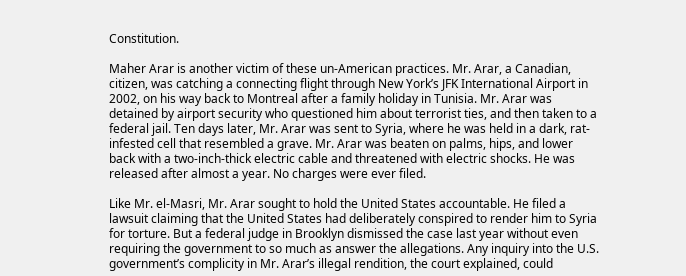Constitution.

Maher Arar is another victim of these un-American practices. Mr. Arar, a Canadian, citizen, was catching a connecting flight through New York’s JFK International Airport in 2002, on his way back to Montreal after a family holiday in Tunisia. Mr. Arar was detained by airport security who questioned him about terrorist ties, and then taken to a federal jail. Ten days later, Mr. Arar was sent to Syria, where he was held in a dark, rat-infested cell that resembled a grave. Mr. Arar was beaten on palms, hips, and lower back with a two-inch-thick electric cable and threatened with electric shocks. He was released after almost a year. No charges were ever filed.

Like Mr. el-Masri, Mr. Arar sought to hold the United States accountable. He filed a lawsuit claiming that the United States had deliberately conspired to render him to Syria for torture. But a federal judge in Brooklyn dismissed the case last year without even requiring the government to so much as answer the allegations. Any inquiry into the U.S. government’s complicity in Mr. Arar’s illegal rendition, the court explained, could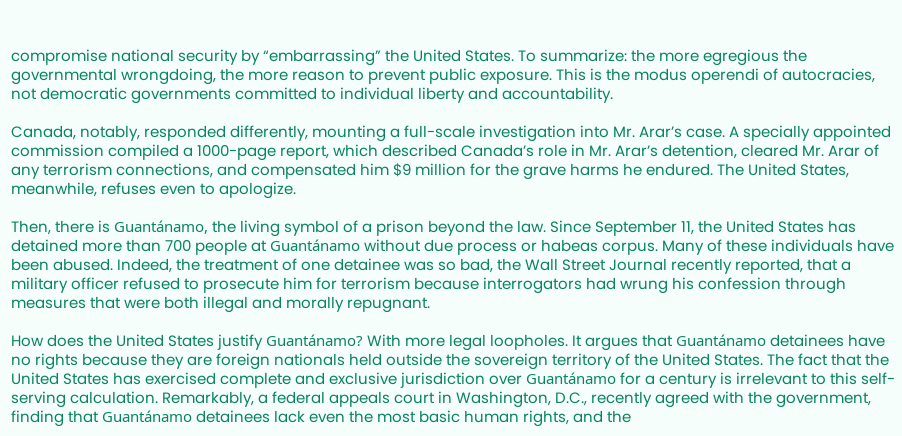compromise national security by “embarrassing” the United States. To summarize: the more egregious the governmental wrongdoing, the more reason to prevent public exposure. This is the modus operendi of autocracies, not democratic governments committed to individual liberty and accountability.

Canada, notably, responded differently, mounting a full-scale investigation into Mr. Arar’s case. A specially appointed commission compiled a 1000-page report, which described Canada’s role in Mr. Arar’s detention, cleared Mr. Arar of any terrorism connections, and compensated him $9 million for the grave harms he endured. The United States, meanwhile, refuses even to apologize.

Then, there is Guantánamo, the living symbol of a prison beyond the law. Since September 11, the United States has detained more than 700 people at Guantánamo without due process or habeas corpus. Many of these individuals have been abused. Indeed, the treatment of one detainee was so bad, the Wall Street Journal recently reported, that a military officer refused to prosecute him for terrorism because interrogators had wrung his confession through measures that were both illegal and morally repugnant.

How does the United States justify Guantánamo? With more legal loopholes. It argues that Guantánamo detainees have no rights because they are foreign nationals held outside the sovereign territory of the United States. The fact that the United States has exercised complete and exclusive jurisdiction over Guantánamo for a century is irrelevant to this self-serving calculation. Remarkably, a federal appeals court in Washington, D.C., recently agreed with the government, finding that Guantánamo detainees lack even the most basic human rights, and the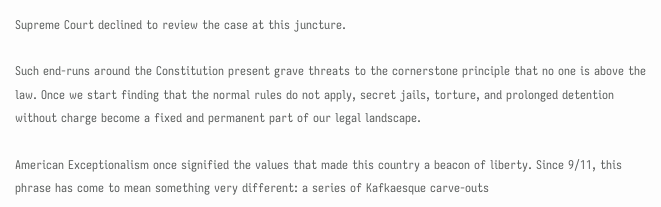Supreme Court declined to review the case at this juncture.

Such end-runs around the Constitution present grave threats to the cornerstone principle that no one is above the law. Once we start finding that the normal rules do not apply, secret jails, torture, and prolonged detention without charge become a fixed and permanent part of our legal landscape.

American Exceptionalism once signified the values that made this country a beacon of liberty. Since 9/11, this phrase has come to mean something very different: a series of Kafkaesque carve-outs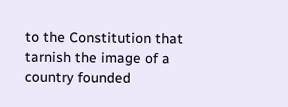to the Constitution that tarnish the image of a country founded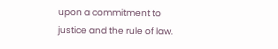upon a commitment to justice and the rule of law.